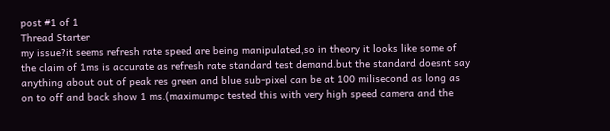post #1 of 1
Thread Starter
my issue?it seems refresh rate speed are being manipulated,so in theory it looks like some of the claim of 1ms is accurate as refresh rate standard test demand.but the standard doesnt say anything about out of peak res green and blue sub-pixel can be at 100 milisecond as long as on to off and back show 1 ms.(maximumpc tested this with very high speed camera and the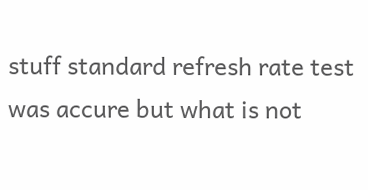stuff standard refresh rate test was accure but what is not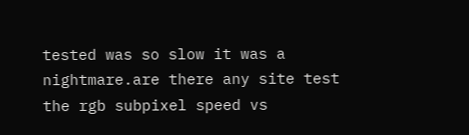tested was so slow it was a nightmare.are there any site test the rgb subpixel speed vs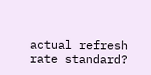actual refresh rate standard?